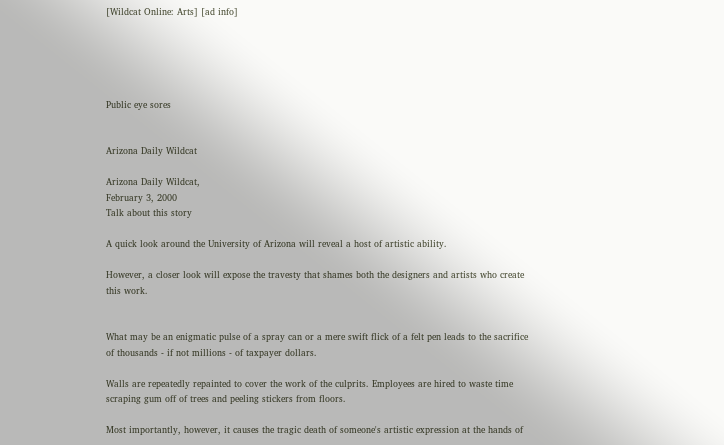[Wildcat Online: Arts] [ad info]





Public eye sores


Arizona Daily Wildcat

Arizona Daily Wildcat,
February 3, 2000
Talk about this story

A quick look around the University of Arizona will reveal a host of artistic ability.

However, a closer look will expose the travesty that shames both the designers and artists who create this work.


What may be an enigmatic pulse of a spray can or a mere swift flick of a felt pen leads to the sacrifice of thousands - if not millions - of taxpayer dollars.

Walls are repeatedly repainted to cover the work of the culprits. Employees are hired to waste time scraping gum off of trees and peeling stickers from floors.

Most importantly, however, it causes the tragic death of someone's artistic expression at the hands of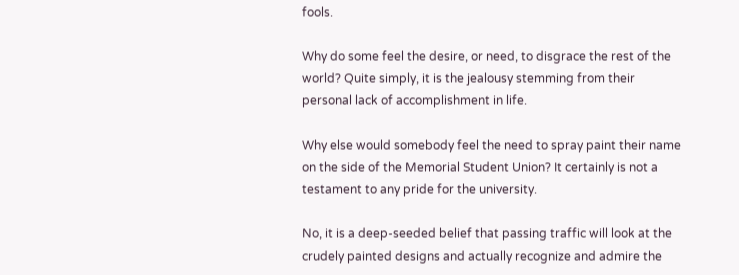fools.

Why do some feel the desire, or need, to disgrace the rest of the world? Quite simply, it is the jealousy stemming from their personal lack of accomplishment in life.

Why else would somebody feel the need to spray paint their name on the side of the Memorial Student Union? It certainly is not a testament to any pride for the university.

No, it is a deep-seeded belief that passing traffic will look at the crudely painted designs and actually recognize and admire the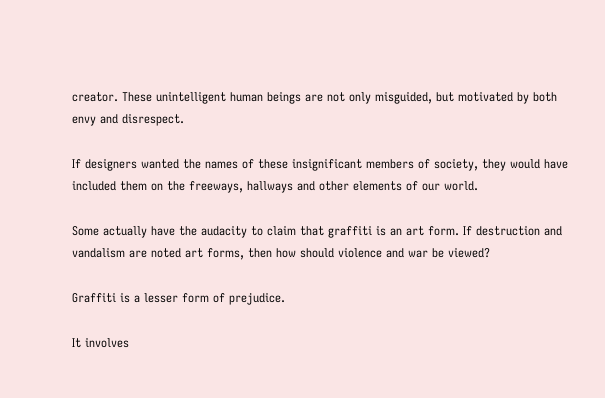creator. These unintelligent human beings are not only misguided, but motivated by both envy and disrespect.

If designers wanted the names of these insignificant members of society, they would have included them on the freeways, hallways and other elements of our world.

Some actually have the audacity to claim that graffiti is an art form. If destruction and vandalism are noted art forms, then how should violence and war be viewed?

Graffiti is a lesser form of prejudice.

It involves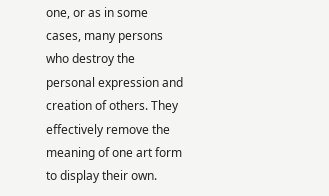one, or as in some cases, many persons who destroy the personal expression and creation of others. They effectively remove the meaning of one art form to display their own.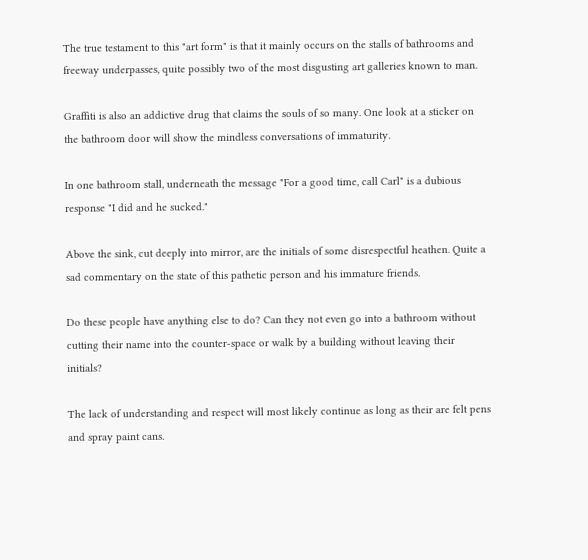The true testament to this "art form" is that it mainly occurs on the stalls of bathrooms and freeway underpasses, quite possibly two of the most disgusting art galleries known to man.

Graffiti is also an addictive drug that claims the souls of so many. One look at a sticker on the bathroom door will show the mindless conversations of immaturity.

In one bathroom stall, underneath the message "For a good time, call Carl" is a dubious response "I did and he sucked."

Above the sink, cut deeply into mirror, are the initials of some disrespectful heathen. Quite a sad commentary on the state of this pathetic person and his immature friends.

Do these people have anything else to do? Can they not even go into a bathroom without cutting their name into the counter-space or walk by a building without leaving their initials?

The lack of understanding and respect will most likely continue as long as their are felt pens and spray paint cans.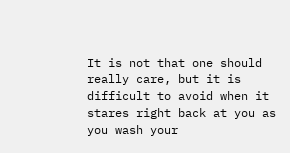It is not that one should really care, but it is difficult to avoid when it stares right back at you as you wash your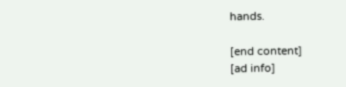hands.

[end content]
[ad info]